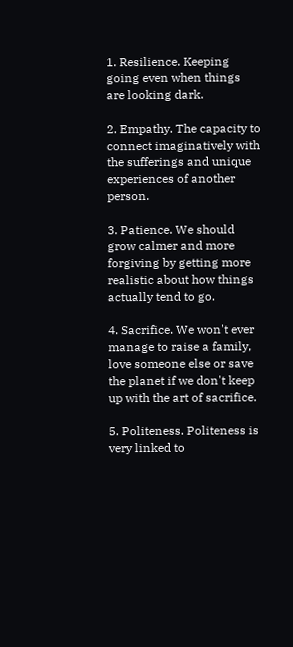1. Resilience. Keeping going even when things are looking dark.

2. Empathy. The capacity to connect imaginatively with the sufferings and unique experiences of another person.

3. Patience. We should grow calmer and more forgiving by getting more realistic about how things actually tend to go.

4. Sacrifice. We won't ever manage to raise a family, love someone else or save the planet if we don't keep up with the art of sacrifice.

5. Politeness. Politeness is very linked to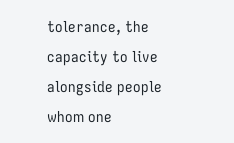tolerance, the capacity to live alongside people whom one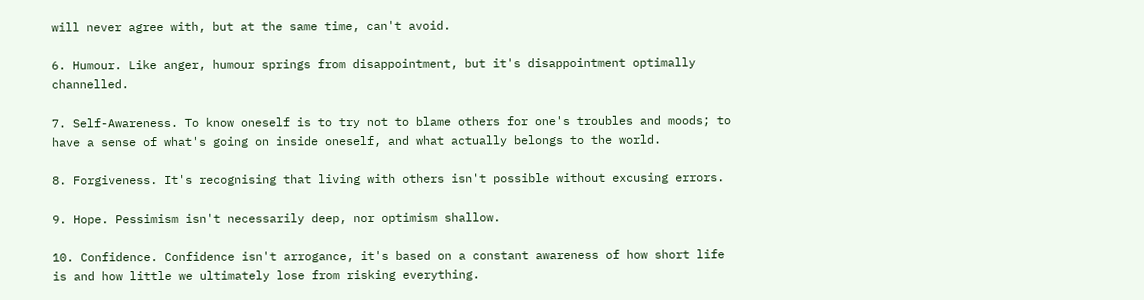will never agree with, but at the same time, can't avoid.

6. Humour. Like anger, humour springs from disappointment, but it's disappointment optimally channelled.

7. Self-Awareness. To know oneself is to try not to blame others for one's troubles and moods; to have a sense of what's going on inside oneself, and what actually belongs to the world.

8. Forgiveness. It's recognising that living with others isn't possible without excusing errors.

9. Hope. Pessimism isn't necessarily deep, nor optimism shallow.

10. Confidence. Confidence isn't arrogance, it's based on a constant awareness of how short life is and how little we ultimately lose from risking everything.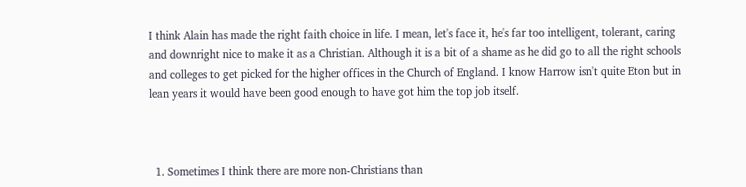I think Alain has made the right faith choice in life. I mean, let's face it, he's far too intelligent, tolerant, caring and downright nice to make it as a Christian. Although it is a bit of a shame as he did go to all the right schools and colleges to get picked for the higher offices in the Church of England. I know Harrow isn't quite Eton but in lean years it would have been good enough to have got him the top job itself.



  1. Sometimes I think there are more non-Christians than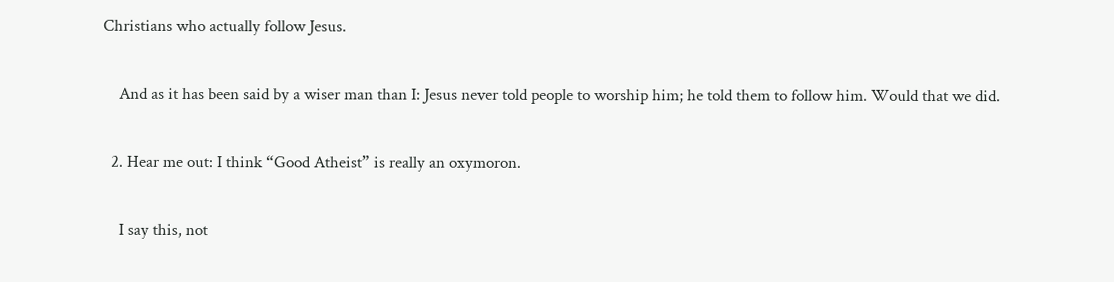Christians who actually follow Jesus.

    And as it has been said by a wiser man than I: Jesus never told people to worship him; he told them to follow him. Would that we did.

  2. Hear me out: I think “Good Atheist” is really an oxymoron.

    I say this, not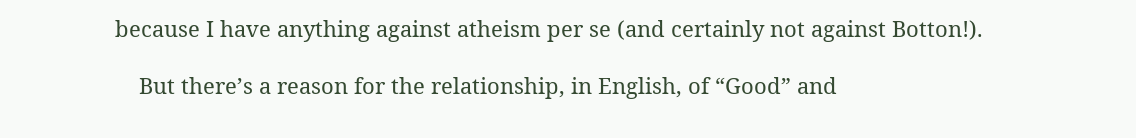because I have anything against atheism per se (and certainly not against Botton!).

    But there’s a reason for the relationship, in English, of “Good” and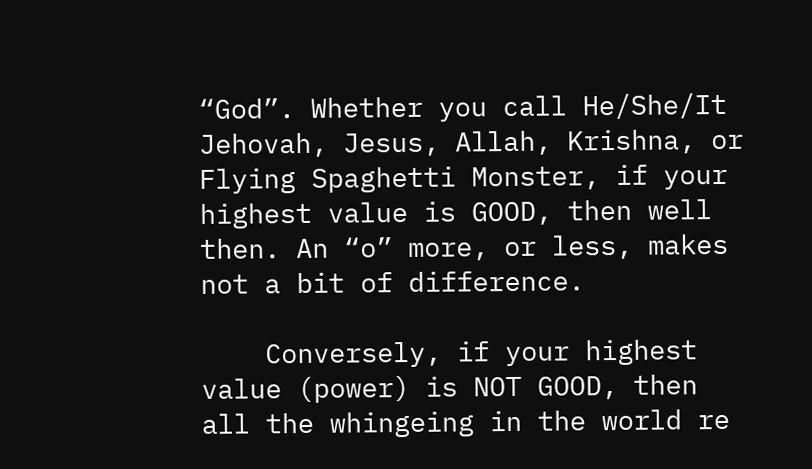“God”. Whether you call He/She/It Jehovah, Jesus, Allah, Krishna, or Flying Spaghetti Monster, if your highest value is GOOD, then well then. An “o” more, or less, makes not a bit of difference.

    Conversely, if your highest value (power) is NOT GOOD, then all the whingeing in the world re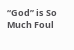“God” is So Much Foul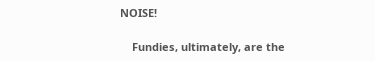NOISE!

    Fundies, ultimately, are the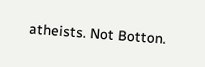atheists. Not Botton.